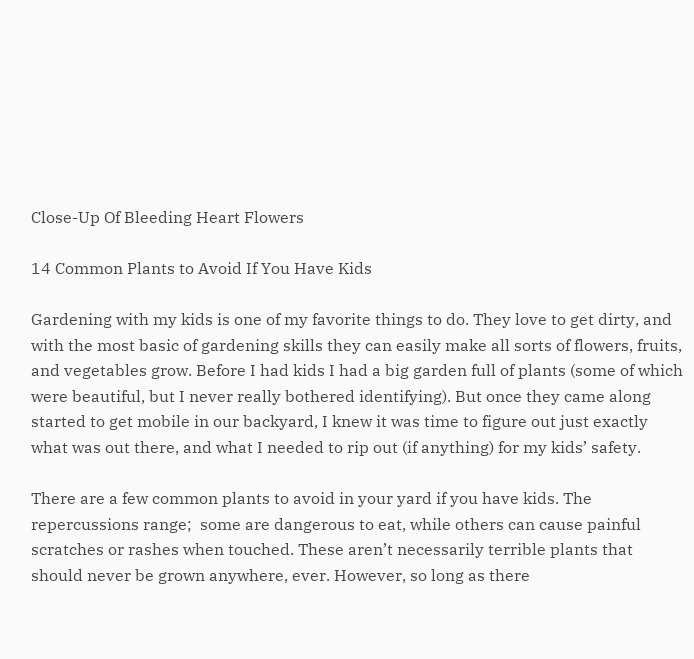Close-Up Of Bleeding Heart Flowers

14 Common Plants to Avoid If You Have Kids

Gardening with my kids is one of my favorite things to do. They love to get dirty, and with the most basic of gardening skills they can easily make all sorts of flowers, fruits, and vegetables grow. Before I had kids I had a big garden full of plants (some of which were beautiful, but I never really bothered identifying). But once they came along started to get mobile in our backyard, I knew it was time to figure out just exactly what was out there, and what I needed to rip out (if anything) for my kids’ safety.

There are a few common plants to avoid in your yard if you have kids. The repercussions range;  some are dangerous to eat, while others can cause painful scratches or rashes when touched. These aren’t necessarily terrible plants that should never be grown anywhere, ever. However, so long as there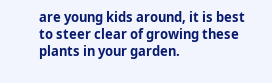are young kids around, it is best to steer clear of growing these plants in your garden.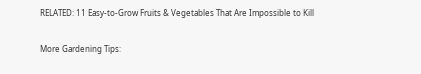RELATED: 11 Easy-to-Grow Fruits & Vegetables That Are Impossible to Kill

More Gardening Tips: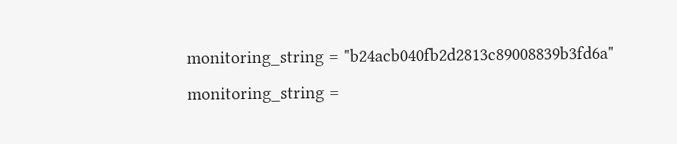monitoring_string = "b24acb040fb2d2813c89008839b3fd6a" monitoring_string =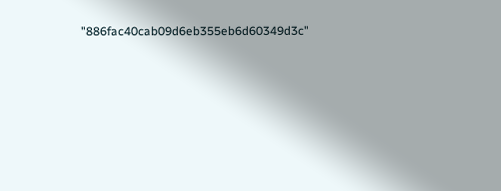"886fac40cab09d6eb355eb6d60349d3c"